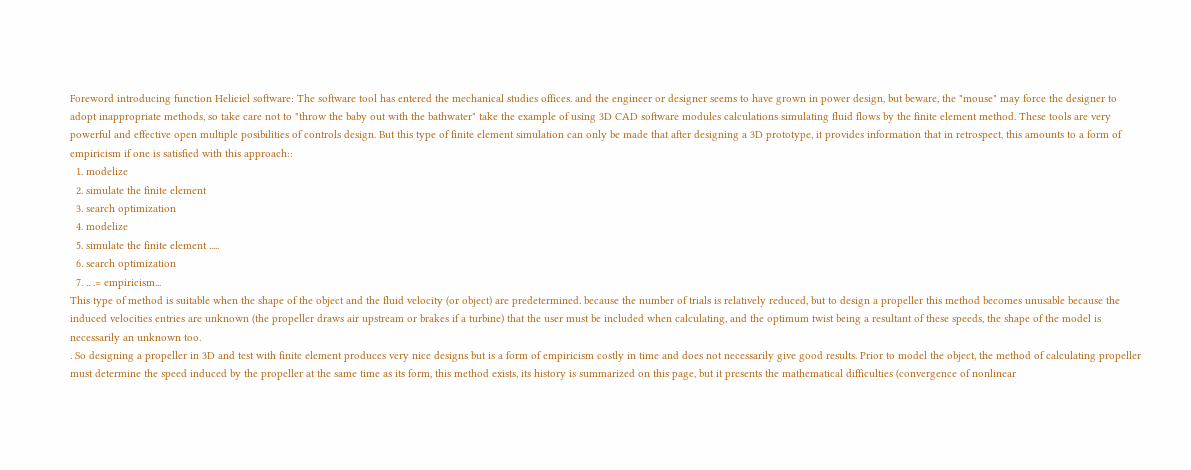Foreword introducing function Heliciel software: The software tool has entered the mechanical studies offices. and the engineer or designer seems to have grown in power design, but beware, the "mouse" may force the designer to adopt inappropriate methods, so take care not to "throw the baby out with the bathwater" take the example of using 3D CAD software modules calculations simulating fluid flows by the finite element method. These tools are very powerful and effective open multiple posibilities of controls design. But this type of finite element simulation can only be made that after designing a 3D prototype, it provides information that in retrospect, this amounts to a form of empiricism if one is satisfied with this approach::
  1. modelize
  2. simulate the finite element
  3. search optimization
  4. modelize
  5. simulate the finite element .....
  6. search optimization
  7. .. .= empiricism...
This type of method is suitable when the shape of the object and the fluid velocity (or object) are predetermined. because the number of trials is relatively reduced, but to design a propeller this method becomes unusable because the induced velocities entries are unknown (the propeller draws air upstream or brakes if a turbine) that the user must be included when calculating, and the optimum twist being a resultant of these speeds, the shape of the model is necessarily an unknown too.
. So designing a propeller in 3D and test with finite element produces very nice designs but is a form of empiricism costly in time and does not necessarily give good results. Prior to model the object, the method of calculating propeller must determine the speed induced by the propeller at the same time as its form, this method exists, its history is summarized on this page, but it presents the mathematical difficulties (convergence of nonlinear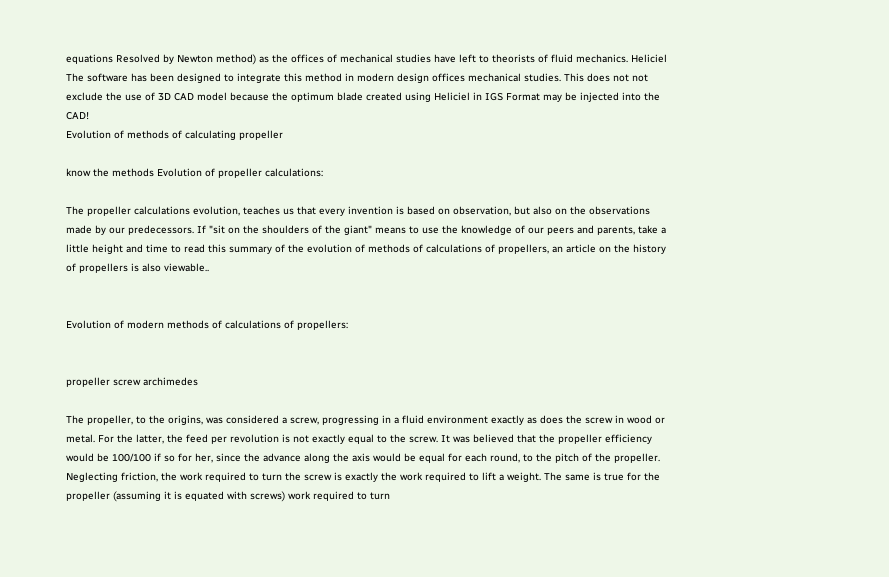equations Resolved by Newton method) as the offices of mechanical studies have left to theorists of fluid mechanics. Heliciel The software has been designed to integrate this method in modern design offices mechanical studies. This does not not exclude the use of 3D CAD model because the optimum blade created using Heliciel in IGS Format may be injected into the CAD!
Evolution of methods of calculating propeller

know the methods Evolution of propeller calculations:

The propeller calculations evolution, teaches us that every invention is based on observation, but also on the observations made by our predecessors. If "sit on the shoulders of the giant" means to use the knowledge of our peers and parents, take a little height and time to read this summary of the evolution of methods of calculations of propellers, an article on the history of propellers is also viewable..


Evolution of modern methods of calculations of propellers:


propeller screw archimedes

The propeller, to the origins, was considered a screw, progressing in a fluid environment exactly as does the screw in wood or metal. For the latter, the feed per revolution is not exactly equal to the screw. It was believed that the propeller efficiency would be 100/100 if so for her, since the advance along the axis would be equal for each round, to the pitch of the propeller. Neglecting friction, the work required to turn the screw is exactly the work required to lift a weight. The same is true for the propeller (assuming it is equated with screws) work required to turn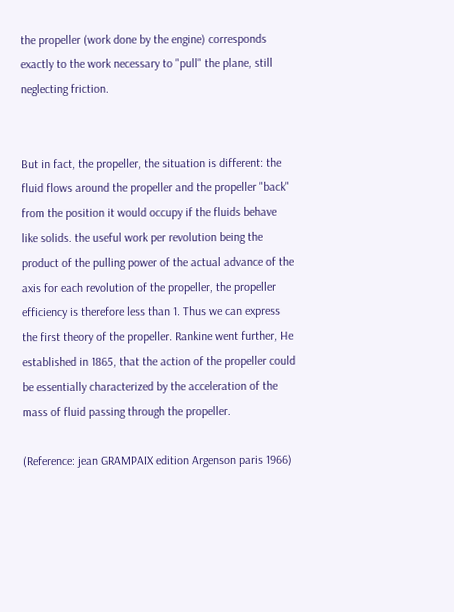the propeller (work done by the engine) corresponds exactly to the work necessary to "pull" the plane, still neglecting friction.


But in fact, the propeller, the situation is different: the fluid flows around the propeller and the propeller "back" from the position it would occupy if the fluids behave like solids. the useful work per revolution being the product of the pulling power of the actual advance of the axis for each revolution of the propeller, the propeller efficiency is therefore less than 1. Thus we can express the first theory of the propeller. Rankine went further, He established in 1865, that the action of the propeller could be essentially characterized by the acceleration of the mass of fluid passing through the propeller.

(Reference: jean GRAMPAIX edition Argenson paris 1966)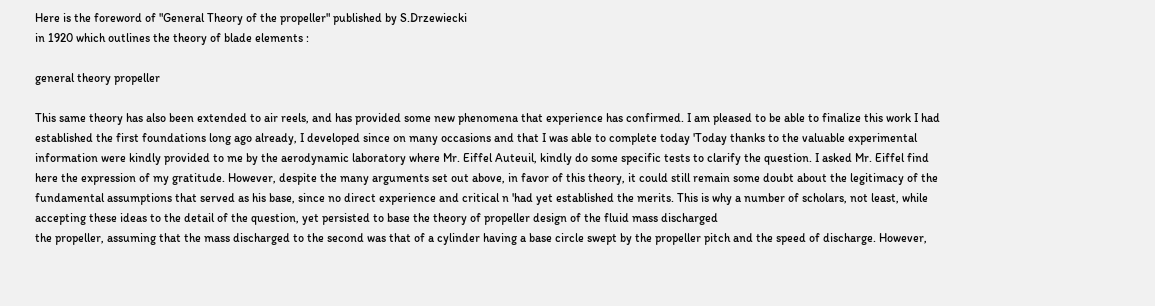Here is the foreword of "General Theory of the propeller" published by S.Drzewiecki
in 1920 which outlines the theory of blade elements :

general theory propeller

This same theory has also been extended to air reels, and has provided some new phenomena that experience has confirmed. I am pleased to be able to finalize this work I had established the first foundations long ago already, I developed since on many occasions and that I was able to complete today 'Today thanks to the valuable experimental information were kindly provided to me by the aerodynamic laboratory where Mr. Eiffel Auteuil, kindly do some specific tests to clarify the question. I asked Mr. Eiffel find here the expression of my gratitude. However, despite the many arguments set out above, in favor of this theory, it could still remain some doubt about the legitimacy of the fundamental assumptions that served as his base, since no direct experience and critical n 'had yet established the merits. This is why a number of scholars, not least, while accepting these ideas to the detail of the question, yet persisted to base the theory of propeller design of the fluid mass discharged
the propeller, assuming that the mass discharged to the second was that of a cylinder having a base circle swept by the propeller pitch and the speed of discharge. However,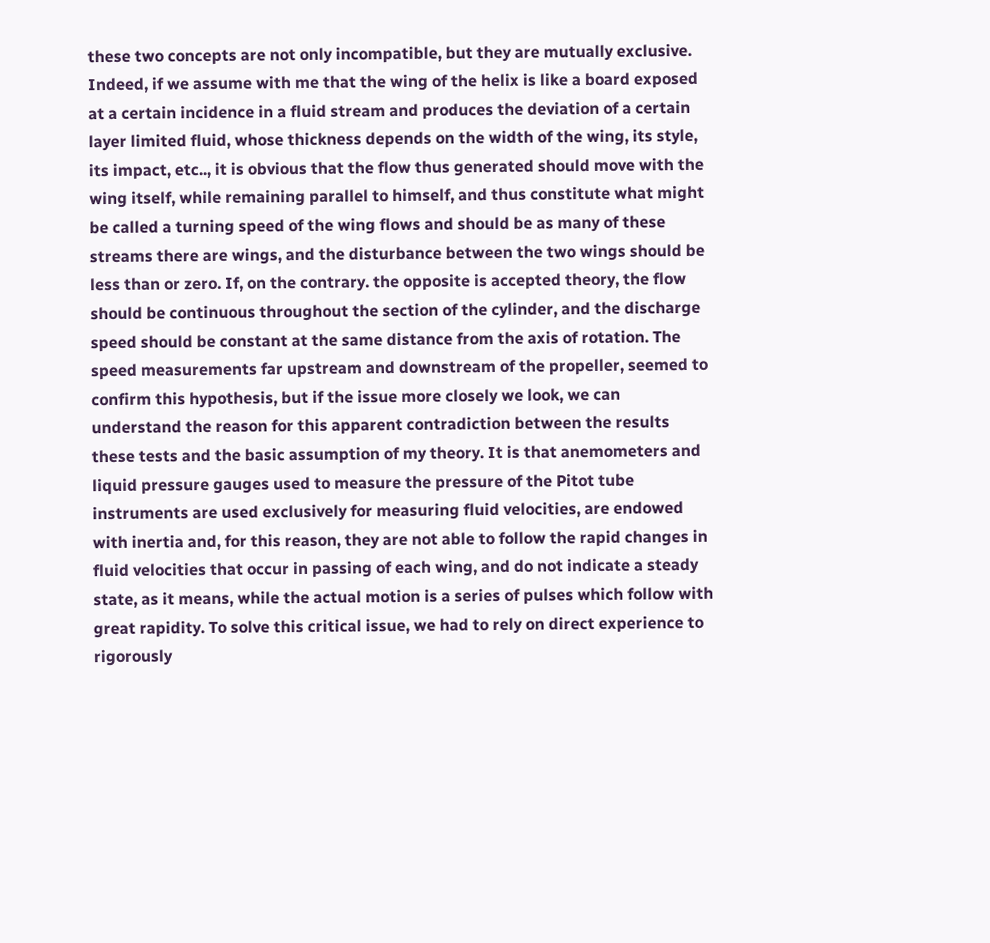these two concepts are not only incompatible, but they are mutually exclusive. Indeed, if we assume with me that the wing of the helix is like a board exposed at a certain incidence in a fluid stream and produces the deviation of a certain layer limited fluid, whose thickness depends on the width of the wing, its style, its impact, etc.., it is obvious that the flow thus generated should move with the wing itself, while remaining parallel to himself, and thus constitute what might be called a turning speed of the wing flows and should be as many of these streams there are wings, and the disturbance between the two wings should be less than or zero. If, on the contrary. the opposite is accepted theory, the flow should be continuous throughout the section of the cylinder, and the discharge speed should be constant at the same distance from the axis of rotation. The speed measurements far upstream and downstream of the propeller, seemed to confirm this hypothesis, but if the issue more closely we look, we can understand the reason for this apparent contradiction between the results these tests and the basic assumption of my theory. It is that anemometers and liquid pressure gauges used to measure the pressure of the Pitot tube instruments are used exclusively for measuring fluid velocities, are endowed with inertia and, for this reason, they are not able to follow the rapid changes in fluid velocities that occur in passing of each wing, and do not indicate a steady state, as it means, while the actual motion is a series of pulses which follow with great rapidity. To solve this critical issue, we had to rely on direct experience to rigorously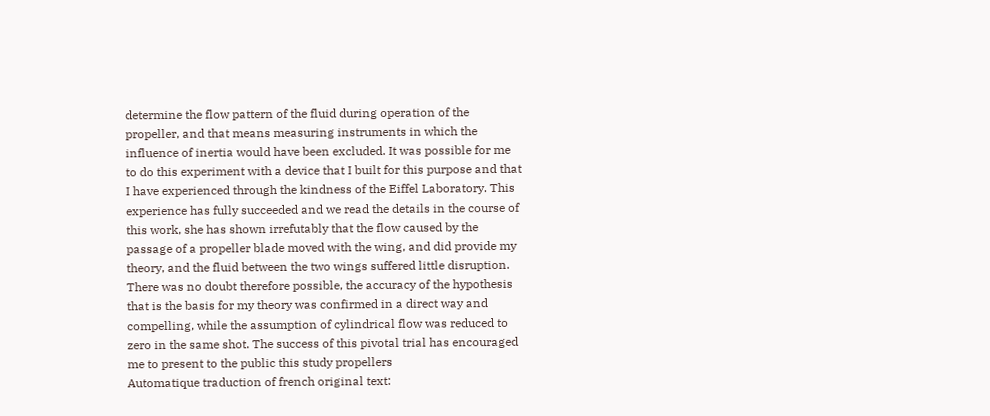determine the flow pattern of the fluid during operation of the propeller, and that means measuring instruments in which the influence of inertia would have been excluded. It was possible for me to do this experiment with a device that I built for this purpose and that I have experienced through the kindness of the Eiffel Laboratory. This experience has fully succeeded and we read the details in the course of this work, she has shown irrefutably that the flow caused by the passage of a propeller blade moved with the wing, and did provide my theory, and the fluid between the two wings suffered little disruption. There was no doubt therefore possible, the accuracy of the hypothesis that is the basis for my theory was confirmed in a direct way and
compelling, while the assumption of cylindrical flow was reduced to zero in the same shot. The success of this pivotal trial has encouraged me to present to the public this study propellers
Automatique traduction of french original text: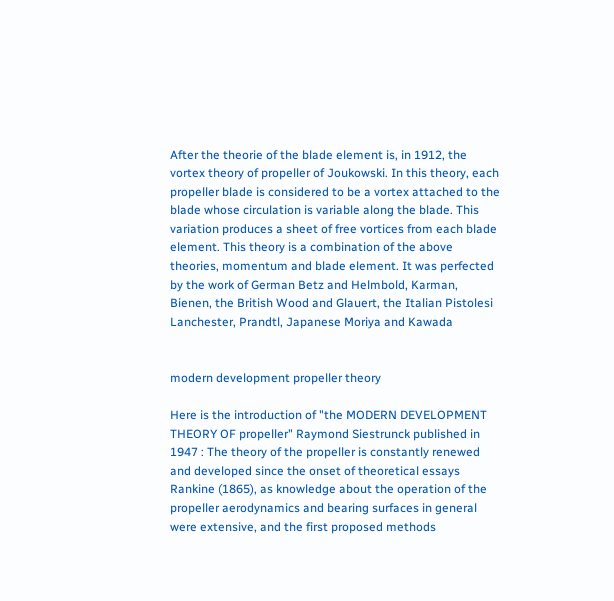After the theorie of the blade element is, in 1912, the vortex theory of propeller of Joukowski. In this theory, each propeller blade is considered to be a vortex attached to the blade whose circulation is variable along the blade. This variation produces a sheet of free vortices from each blade element. This theory is a combination of the above theories, momentum and blade element. It was perfected by the work of German Betz and Helmbold, Karman, Bienen, the British Wood and Glauert, the Italian Pistolesi Lanchester, Prandtl, Japanese Moriya and Kawada


modern development propeller theory

Here is the introduction of "the MODERN DEVELOPMENT THEORY OF propeller" Raymond Siestrunck published in 1947 : The theory of the propeller is constantly renewed and developed since the onset of theoretical essays Rankine (1865), as knowledge about the operation of the propeller aerodynamics and bearing surfaces in general were extensive, and the first proposed methods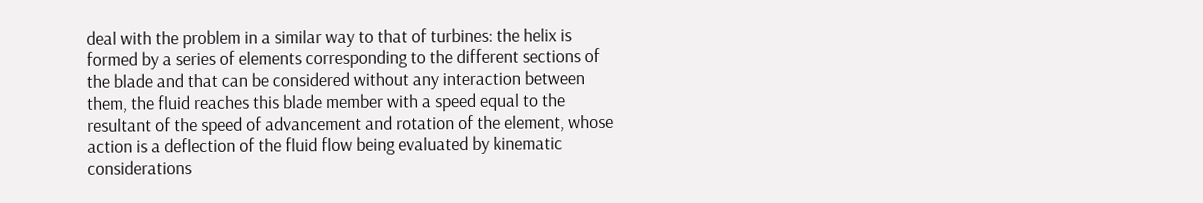deal with the problem in a similar way to that of turbines: the helix is formed by a series of elements corresponding to the different sections of the blade and that can be considered without any interaction between them, the fluid reaches this blade member with a speed equal to the resultant of the speed of advancement and rotation of the element, whose action is a deflection of the fluid flow being evaluated by kinematic considerations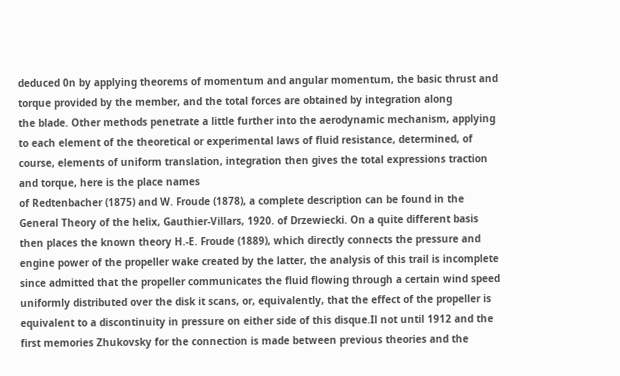deduced 0n by applying theorems of momentum and angular momentum, the basic thrust and torque provided by the member, and the total forces are obtained by integration along
the blade. Other methods penetrate a little further into the aerodynamic mechanism, applying to each element of the theoretical or experimental laws of fluid resistance, determined, of course, elements of uniform translation, integration then gives the total expressions traction and torque, here is the place names
of Redtenbacher (1875) and W. Froude (1878), a complete description can be found in the General Theory of the helix, Gauthier-Villars, 1920. of Drzewiecki. On a quite different basis then places the known theory H.-E. Froude (1889), which directly connects the pressure and engine power of the propeller wake created by the latter, the analysis of this trail is incomplete since admitted that the propeller communicates the fluid flowing through a certain wind speed uniformly distributed over the disk it scans, or, equivalently, that the effect of the propeller is equivalent to a discontinuity in pressure on either side of this disque.Il not until 1912 and the first memories Zhukovsky for the connection is made between previous theories and the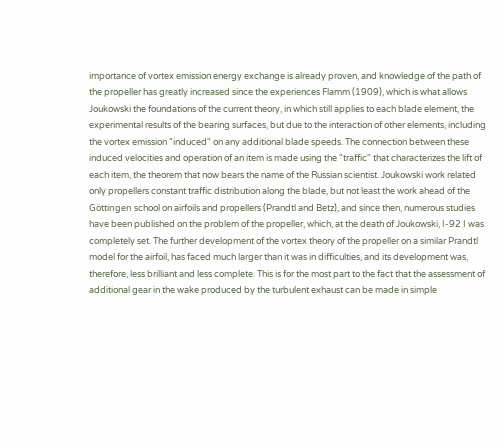importance of vortex emission energy exchange is already proven, and knowledge of the path of the propeller has greatly increased since the experiences Flamm (1909), which is what allows Joukowski the foundations of the current theory, in which still applies to each blade element, the experimental results of the bearing surfaces, but due to the interaction of other elements, including the vortex emission "induced" on any additional blade speeds. The connection between these induced velocities and operation of an item is made using the "traffic" that characterizes the lift of each item, the theorem that now bears the name of the Russian scientist. Joukowski work related only propellers constant traffic distribution along the blade, but not least the work ahead of the Göttingen school on airfoils and propellers (Prandtl and Betz), and since then, numerous studies have been published on the problem of the propeller, which, at the death of Joukowski, I-92 I was completely set. The further development of the vortex theory of the propeller on a similar Prandtl model for the airfoil, has faced much larger than it was in difficulties, and its development was, therefore, less brilliant and less complete. This is for the most part to the fact that the assessment of additional gear in the wake produced by the turbulent exhaust can be made in simple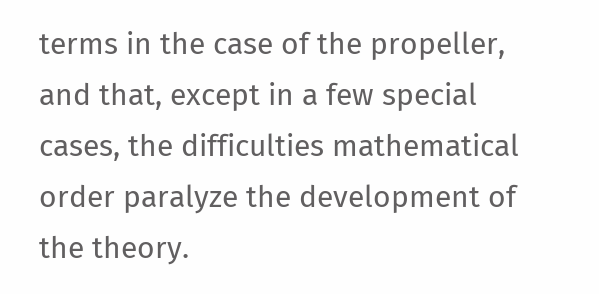terms in the case of the propeller, and that, except in a few special cases, the difficulties mathematical order paralyze the development of the theory.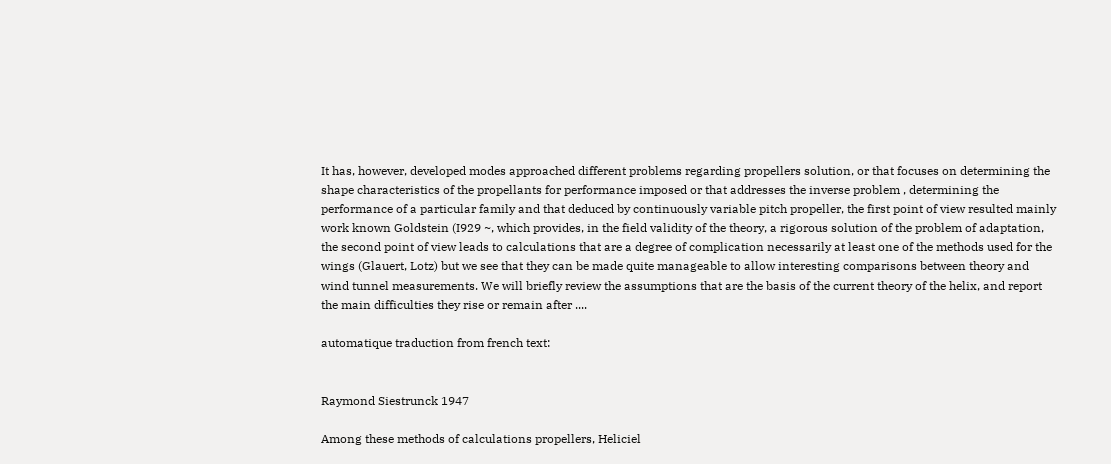It has, however, developed modes approached different problems regarding propellers solution, or that focuses on determining the shape characteristics of the propellants for performance imposed or that addresses the inverse problem , determining the performance of a particular family and that deduced by continuously variable pitch propeller, the first point of view resulted mainly work known Goldstein (I929 ~, which provides, in the field validity of the theory, a rigorous solution of the problem of adaptation, the second point of view leads to calculations that are a degree of complication necessarily at least one of the methods used for the wings (Glauert, Lotz) but we see that they can be made quite manageable to allow interesting comparisons between theory and wind tunnel measurements. We will briefly review the assumptions that are the basis of the current theory of the helix, and report the main difficulties they rise or remain after ....

automatique traduction from french text:


Raymond Siestrunck 1947

Among these methods of calculations propellers, Heliciel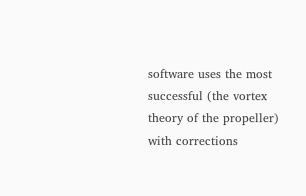software uses the most successful (the vortex theory of the propeller) with corrections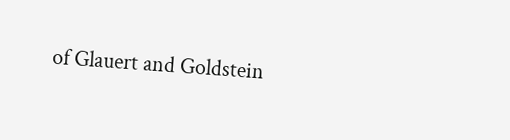of Glauert and Goldstein